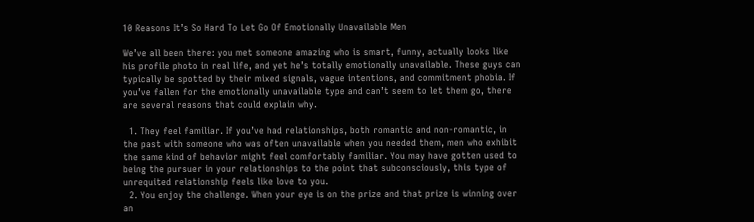10 Reasons It’s So Hard To Let Go Of Emotionally Unavailable Men

We’ve all been there: you met someone amazing who is smart, funny, actually looks like his profile photo in real life, and yet he’s totally emotionally unavailable. These guys can typically be spotted by their mixed signals, vague intentions, and commitment phobia. If you’ve fallen for the emotionally unavailable type and can’t seem to let them go, there are several reasons that could explain why.

  1. They feel familiar. If you’ve had relationships, both romantic and non-romantic, in the past with someone who was often unavailable when you needed them, men who exhibit the same kind of behavior might feel comfortably familiar. You may have gotten used to being the pursuer in your relationships to the point that subconsciously, this type of unrequited relationship feels like love to you.
  2. You enjoy the challenge. When your eye is on the prize and that prize is winning over an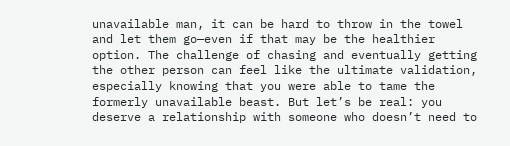unavailable man, it can be hard to throw in the towel and let them go—even if that may be the healthier option. The challenge of chasing and eventually getting the other person can feel like the ultimate validation, especially knowing that you were able to tame the formerly unavailable beast. But let’s be real: you deserve a relationship with someone who doesn’t need to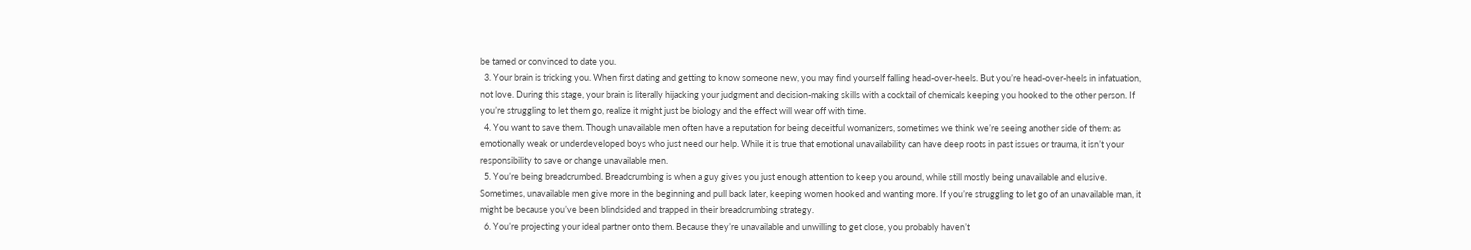be tamed or convinced to date you.
  3. Your brain is tricking you. When first dating and getting to know someone new, you may find yourself falling head-over-heels. But you’re head-over-heels in infatuation, not love. During this stage, your brain is literally hijacking your judgment and decision-making skills with a cocktail of chemicals keeping you hooked to the other person. If you’re struggling to let them go, realize it might just be biology and the effect will wear off with time.
  4. You want to save them. Though unavailable men often have a reputation for being deceitful womanizers, sometimes we think we’re seeing another side of them: as emotionally weak or underdeveloped boys who just need our help. While it is true that emotional unavailability can have deep roots in past issues or trauma, it isn’t your responsibility to save or change unavailable men.
  5. You’re being breadcrumbed. Breadcrumbing is when a guy gives you just enough attention to keep you around, while still mostly being unavailable and elusive. Sometimes, unavailable men give more in the beginning and pull back later, keeping women hooked and wanting more. If you’re struggling to let go of an unavailable man, it might be because you’ve been blindsided and trapped in their breadcrumbing strategy.
  6. You’re projecting your ideal partner onto them. Because they’re unavailable and unwilling to get close, you probably haven’t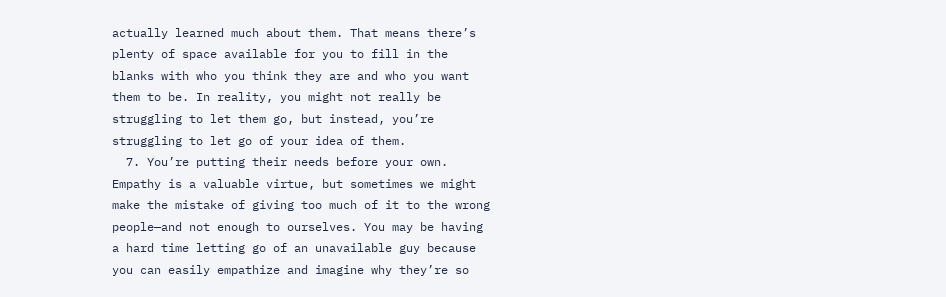actually learned much about them. That means there’s plenty of space available for you to fill in the blanks with who you think they are and who you want them to be. In reality, you might not really be struggling to let them go, but instead, you’re struggling to let go of your idea of them.
  7. You’re putting their needs before your own. Empathy is a valuable virtue, but sometimes we might make the mistake of giving too much of it to the wrong people—and not enough to ourselves. You may be having a hard time letting go of an unavailable guy because you can easily empathize and imagine why they’re so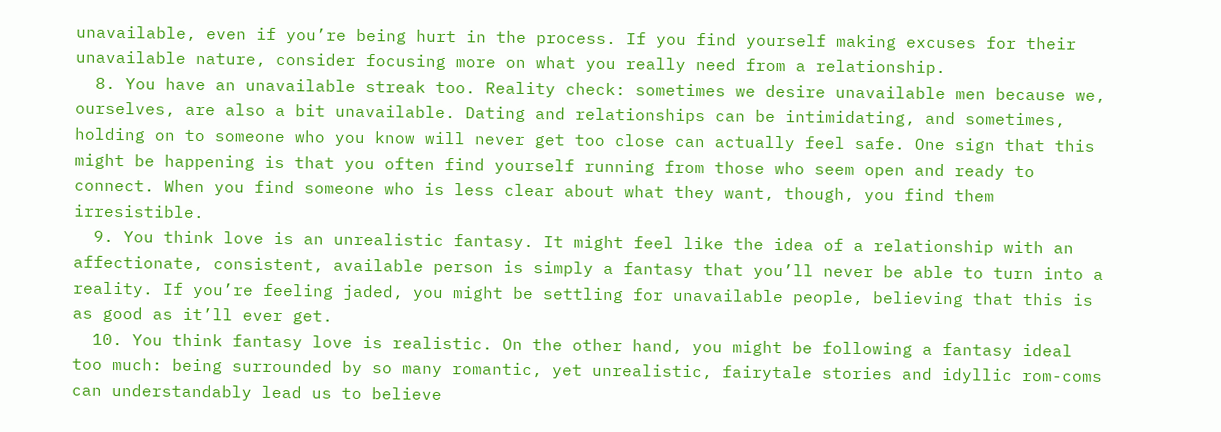unavailable, even if you’re being hurt in the process. If you find yourself making excuses for their unavailable nature, consider focusing more on what you really need from a relationship.
  8. You have an unavailable streak too. Reality check: sometimes we desire unavailable men because we, ourselves, are also a bit unavailable. Dating and relationships can be intimidating, and sometimes, holding on to someone who you know will never get too close can actually feel safe. One sign that this might be happening is that you often find yourself running from those who seem open and ready to connect. When you find someone who is less clear about what they want, though, you find them irresistible.
  9. You think love is an unrealistic fantasy. It might feel like the idea of a relationship with an affectionate, consistent, available person is simply a fantasy that you’ll never be able to turn into a reality. If you’re feeling jaded, you might be settling for unavailable people, believing that this is as good as it’ll ever get.
  10. You think fantasy love is realistic. On the other hand, you might be following a fantasy ideal too much: being surrounded by so many romantic, yet unrealistic, fairytale stories and idyllic rom-coms can understandably lead us to believe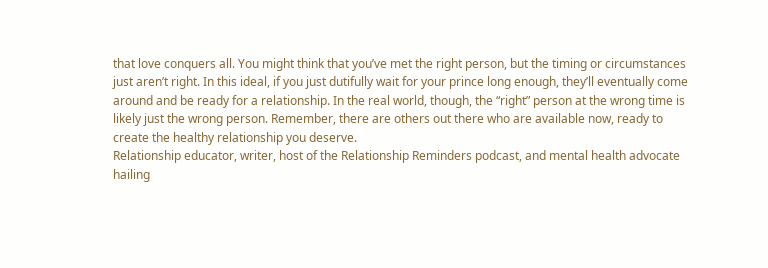that love conquers all. You might think that you’ve met the right person, but the timing or circumstances just aren’t right. In this ideal, if you just dutifully wait for your prince long enough, they’ll eventually come around and be ready for a relationship. In the real world, though, the “right” person at the wrong time is likely just the wrong person. Remember, there are others out there who are available now, ready to create the healthy relationship you deserve.
Relationship educator, writer, host of the Relationship Reminders podcast, and mental health advocate hailing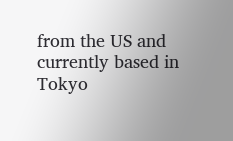from the US and currently based in Tokyo